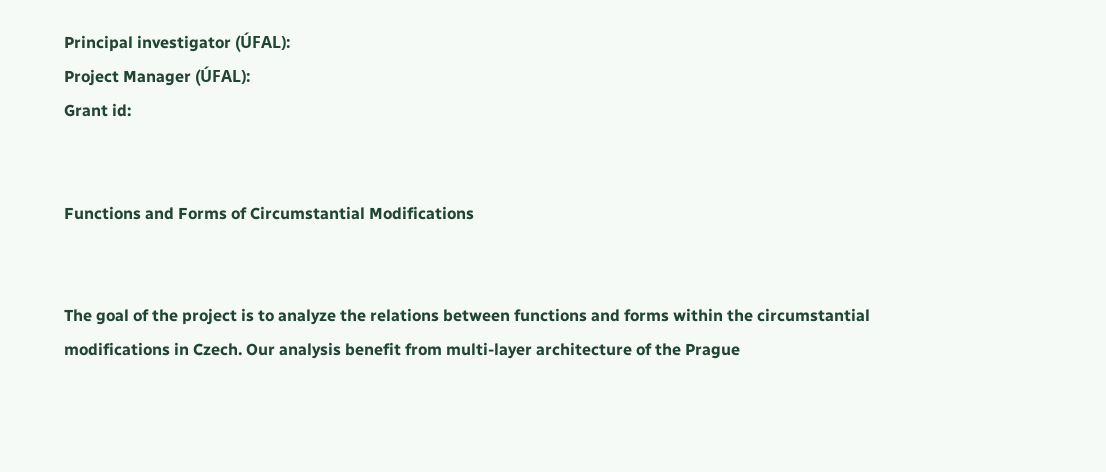Principal investigator (ÚFAL):
Project Manager (ÚFAL):
Grant id:


Functions and Forms of Circumstantial Modifications


The goal of the project is to analyze the relations between functions and forms within the circumstantial modifications in Czech. Our analysis benefit from multi-layer architecture of the Prague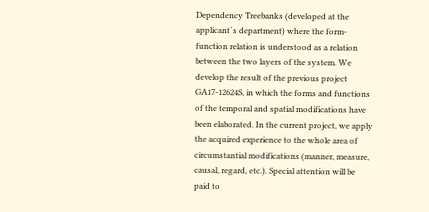Dependency Treebanks (developed at the applicant´s department) where the form-function relation is understood as a relation between the two layers of the system. We develop the result of the previous project GA17-12624S, in which the forms and functions of the temporal and spatial modifications have been elaborated. In the current project, we apply the acquired experience to the whole area of circumstantial modifications (manner, measure, causal, regard, etc.). Special attention will be paid to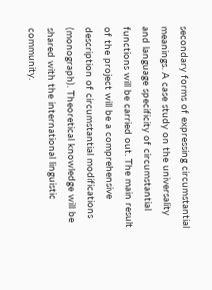secondary forms of expressing circumstantial meanings. A case study on the universality and language specificity of circumstantial functions will be carried out. The main result of the project will be a comprehensive description of circumstantial modifications (monograph). Theoretical knowledge will be shared with the international linguistic community.